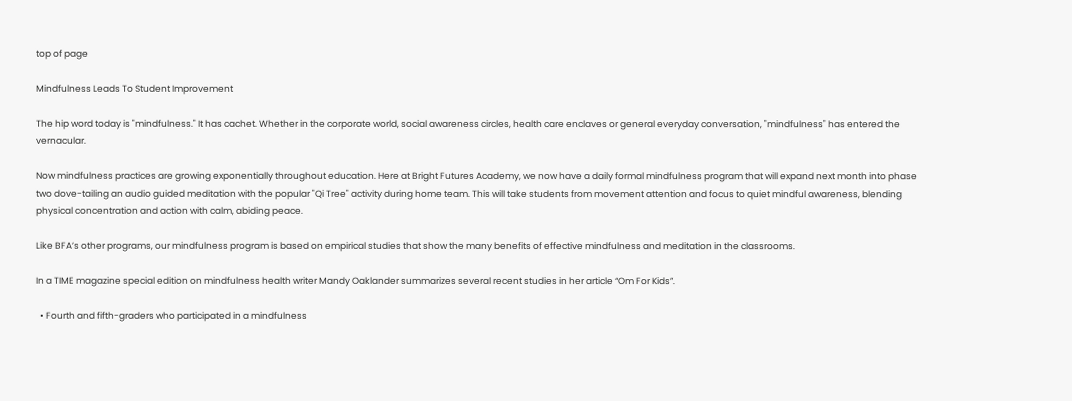top of page

Mindfulness Leads To Student Improvement

The hip word today is "mindfulness." It has cachet. Whether in the corporate world, social awareness circles, health care enclaves or general everyday conversation, "mindfulness" has entered the vernacular.

Now mindfulness practices are growing exponentially throughout education. Here at Bright Futures Academy, we now have a daily formal mindfulness program that will expand next month into phase two dove-tailing an audio guided meditation with the popular "Qi Tree" activity during home team. This will take students from movement attention and focus to quiet mindful awareness, blending physical concentration and action with calm, abiding peace.

Like BFA’s other programs, our mindfulness program is based on empirical studies that show the many benefits of effective mindfulness and meditation in the classrooms.

In a TIME magazine special edition on mindfulness health writer Mandy Oaklander summarizes several recent studies in her article “Om For Kids”.

  • Fourth and fifth-graders who participated in a mindfulness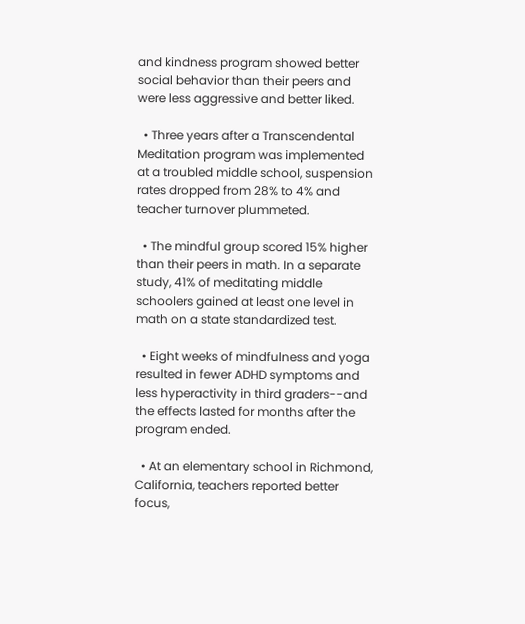and kindness program showed better social behavior than their peers and were less aggressive and better liked.

  • Three years after a Transcendental Meditation program was implemented at a troubled middle school, suspension rates dropped from 28% to 4% and teacher turnover plummeted.

  • The mindful group scored 15% higher than their peers in math. In a separate study, 41% of meditating middle schoolers gained at least one level in math on a state standardized test.

  • Eight weeks of mindfulness and yoga resulted in fewer ADHD symptoms and less hyperactivity in third graders--and the effects lasted for months after the program ended.

  • At an elementary school in Richmond, California, teachers reported better focus,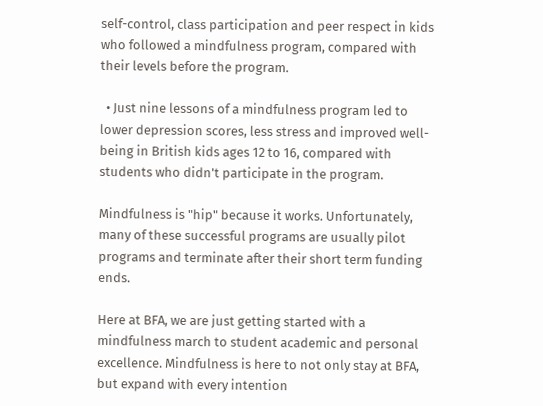self-control, class participation and peer respect in kids who followed a mindfulness program, compared with their levels before the program.

  • Just nine lessons of a mindfulness program led to lower depression scores, less stress and improved well-being in British kids ages 12 to 16, compared with students who didn't participate in the program.

Mindfulness is "hip" because it works. Unfortunately, many of these successful programs are usually pilot programs and terminate after their short term funding ends.

Here at BFA, we are just getting started with a mindfulness march to student academic and personal excellence. Mindfulness is here to not only stay at BFA, but expand with every intention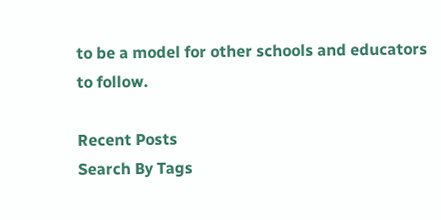to be a model for other schools and educators to follow.

Recent Posts
Search By Tags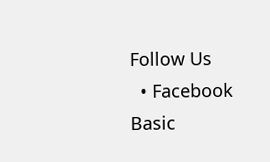Follow Us
  • Facebook Basic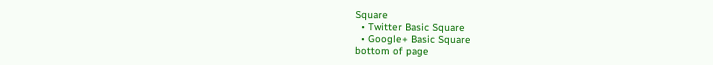Square
  • Twitter Basic Square
  • Google+ Basic Square
bottom of page